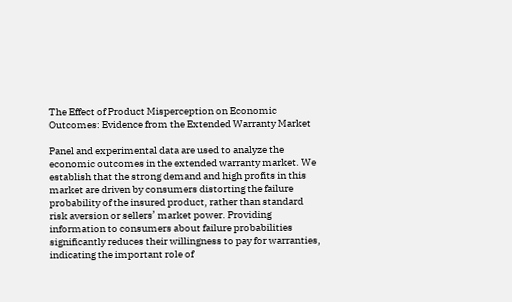The Effect of Product Misperception on Economic Outcomes: Evidence from the Extended Warranty Market

Panel and experimental data are used to analyze the economic outcomes in the extended warranty market. We establish that the strong demand and high profits in this market are driven by consumers distorting the failure probability of the insured product, rather than standard risk aversion or sellers’ market power. Providing information to consumers about failure probabilities significantly reduces their willingness to pay for warranties, indicating the important role of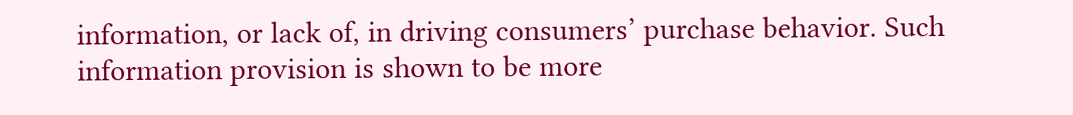information, or lack of, in driving consumers’ purchase behavior. Such information provision is shown to be more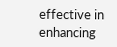effective in enhancing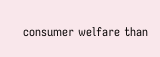consumer welfare than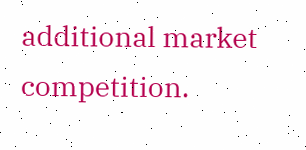additional market competition.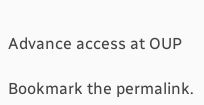Advance access at OUP

Bookmark the permalink.